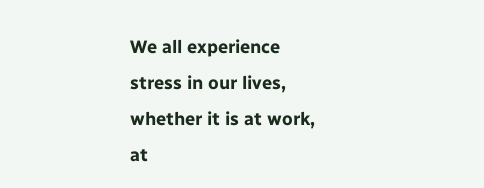We all experience stress in our lives, whether it is at work, at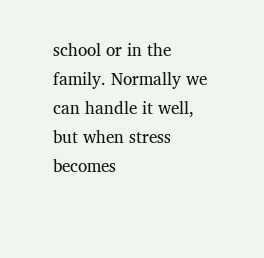school or in the family. Normally we can handle it well, but when stress becomes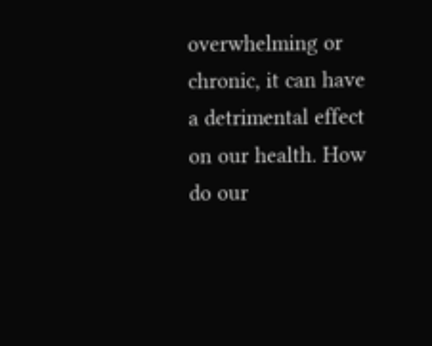overwhelming or chronic, it can have a detrimental effect on our health. How do our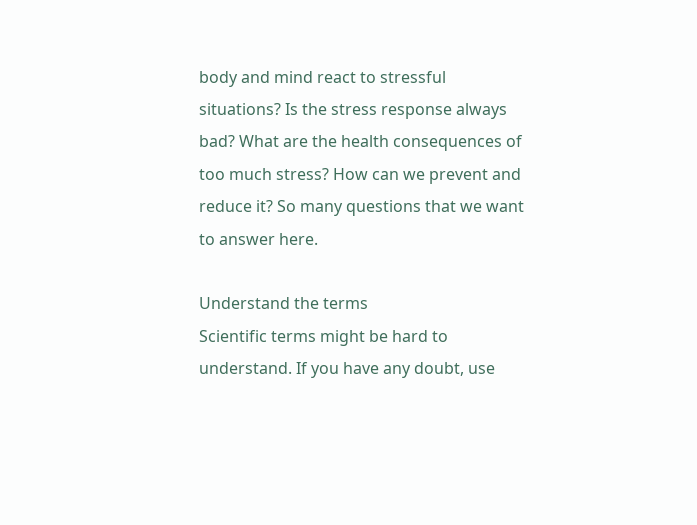body and mind react to stressful situations? Is the stress response always bad? What are the health consequences of too much stress? How can we prevent and reduce it? So many questions that we want to answer here.

Understand the terms
Scientific terms might be hard to understand. If you have any doubt, use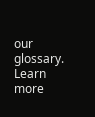our glossary.
Learn more